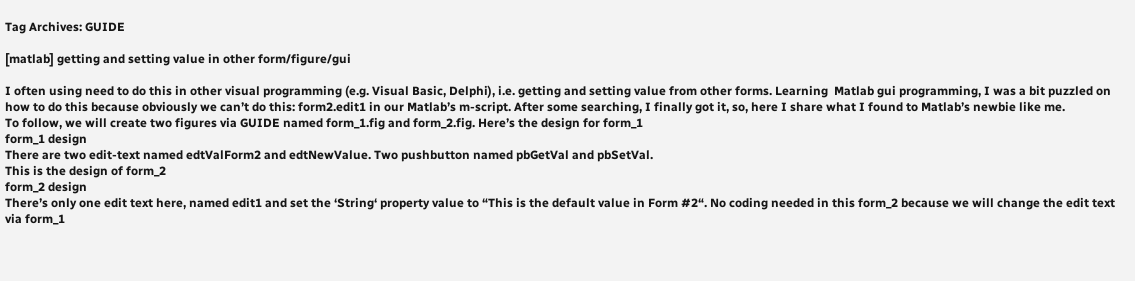Tag Archives: GUIDE

[matlab] getting and setting value in other form/figure/gui

I often using need to do this in other visual programming (e.g. Visual Basic, Delphi), i.e. getting and setting value from other forms. Learning  Matlab gui programming, I was a bit puzzled on how to do this because obviously we can’t do this: form2.edit1 in our Matlab’s m-script. After some searching, I finally got it, so, here I share what I found to Matlab’s newbie like me.
To follow, we will create two figures via GUIDE named form_1.fig and form_2.fig. Here’s the design for form_1
form_1 design
There are two edit-text named edtValForm2 and edtNewValue. Two pushbutton named pbGetVal and pbSetVal.
This is the design of form_2
form_2 design
There’s only one edit text here, named edit1 and set the ‘String‘ property value to “This is the default value in Form #2“. No coding needed in this form_2 because we will change the edit text via form_1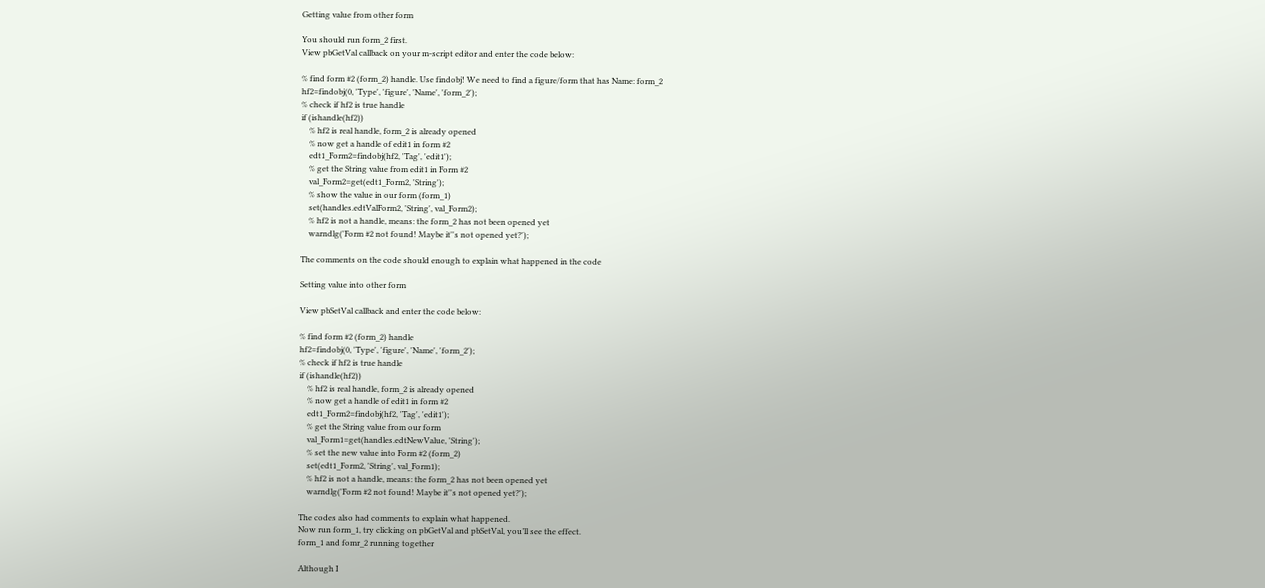Getting value from other form

You should run form_2 first.
View pbGetVal callback on your m-script editor and enter the code below:

% find form #2 (form_2) handle. Use findobj! We need to find a figure/form that has Name: form_2
hf2=findobj(0, 'Type', 'figure', 'Name', 'form_2');
% check if hf2 is true handle
if (ishandle(hf2))
    % hf2 is real handle, form_2 is already opened
    % now get a handle of edit1 in form #2
    edt1_Form2=findobj(hf2, 'Tag', 'edit1');
    % get the String value from edit1 in Form #2
    val_Form2=get(edt1_Form2, 'String');
    % show the value in our form (form_1)
    set(handles.edtValForm2, 'String', val_Form2);
    % hf2 is not a handle, means: the form_2 has not been opened yet
    warndlg('Form #2 not found! Maybe it''s not opened yet?');

The comments on the code should enough to explain what happened in the code

Setting value into other form

View pbSetVal callback and enter the code below:

% find form #2 (form_2) handle
hf2=findobj(0, 'Type', 'figure', 'Name', 'form_2');
% check if hf2 is true handle
if (ishandle(hf2))
    % hf2 is real handle, form_2 is already opened
    % now get a handle of edit1 in form #2
    edt1_Form2=findobj(hf2, 'Tag', 'edit1');
    % get the String value from our form
    val_Form1=get(handles.edtNewValue, 'String');
    % set the new value into Form #2 (form_2)
    set(edt1_Form2, 'String', val_Form1);
    % hf2 is not a handle, means: the form_2 has not been opened yet
    warndlg('Form #2 not found! Maybe it''s not opened yet?');

The codes also had comments to explain what happened.
Now run form_1, try clicking on pbGetVal and pbSetVal, you’ll see the effect.
form_1 and fomr_2 running together

Although I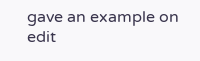gave an example on edit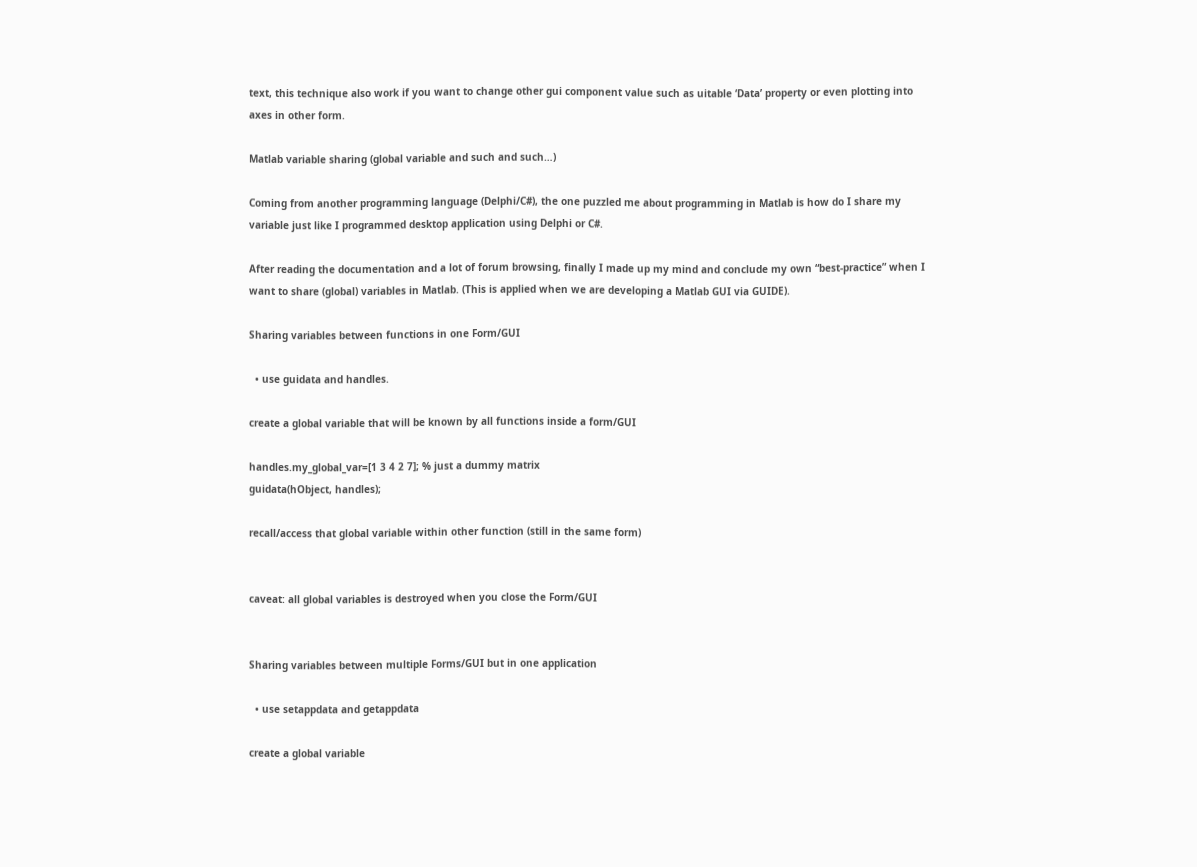text, this technique also work if you want to change other gui component value such as uitable ‘Data’ property or even plotting into axes in other form.

Matlab variable sharing (global variable and such and such…)

Coming from another programming language (Delphi/C#), the one puzzled me about programming in Matlab is how do I share my variable just like I programmed desktop application using Delphi or C#.

After reading the documentation and a lot of forum browsing, finally I made up my mind and conclude my own “best-practice” when I want to share (global) variables in Matlab. (This is applied when we are developing a Matlab GUI via GUIDE).

Sharing variables between functions in one Form/GUI

  • use guidata and handles.

create a global variable that will be known by all functions inside a form/GUI

handles.my_global_var=[1 3 4 2 7]; % just a dummy matrix
guidata(hObject, handles);

recall/access that global variable within other function (still in the same form)


caveat: all global variables is destroyed when you close the Form/GUI


Sharing variables between multiple Forms/GUI but in one application

  • use setappdata and getappdata

create a global variable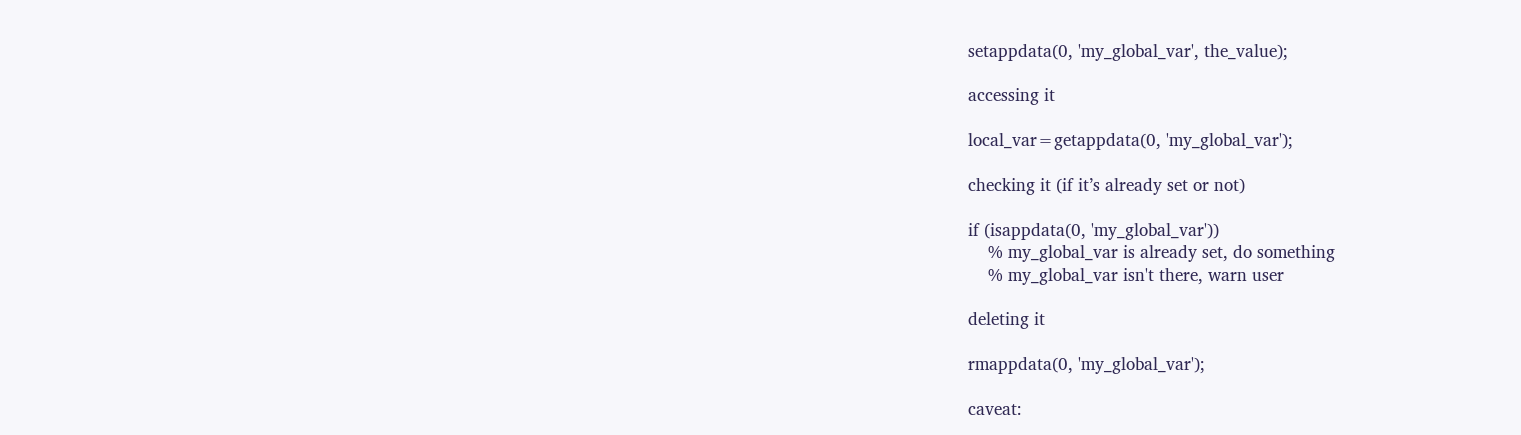setappdata(0, 'my_global_var', the_value);

accessing it

local_var=getappdata(0, 'my_global_var');

checking it (if it’s already set or not)

if (isappdata(0, 'my_global_var'))
    % my_global_var is already set, do something
    % my_global_var isn't there, warn user

deleting it

rmappdata(0, 'my_global_var');

caveat: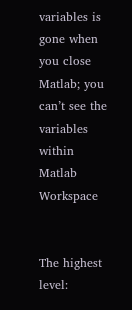variables is gone when you close Matlab; you can’t see the variables within Matlab Workspace


The highest level: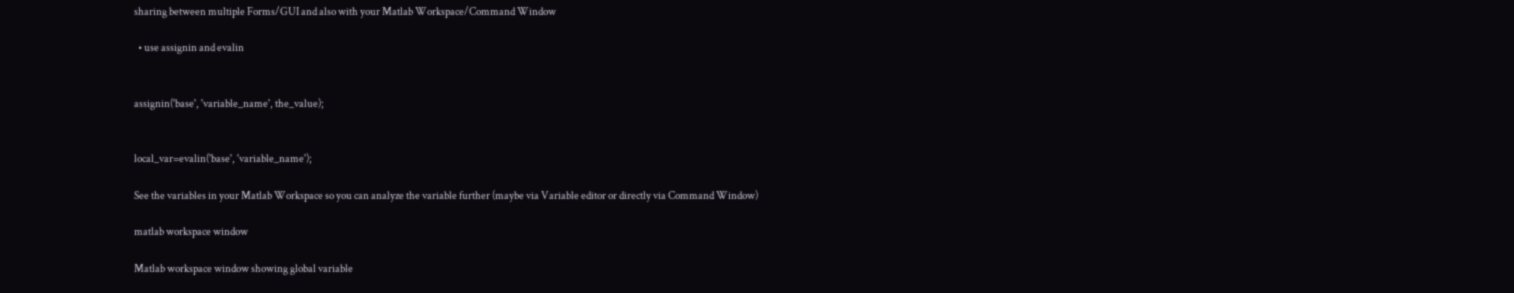sharing between multiple Forms/GUI and also with your Matlab Workspace/Command Window

  • use assignin and evalin


assignin('base', 'variable_name', the_value);


local_var=evalin('base', 'variable_name');

See the variables in your Matlab Workspace so you can analyze the variable further (maybe via Variable editor or directly via Command Window)

matlab workspace window

Matlab workspace window showing global variable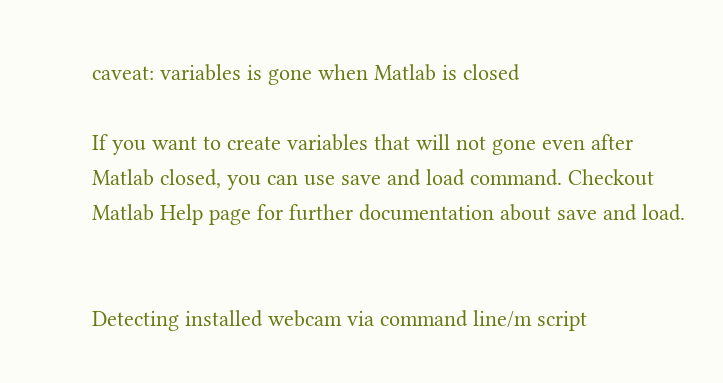caveat: variables is gone when Matlab is closed

If you want to create variables that will not gone even after Matlab closed, you can use save and load command. Checkout Matlab Help page for further documentation about save and load.


Detecting installed webcam via command line/m script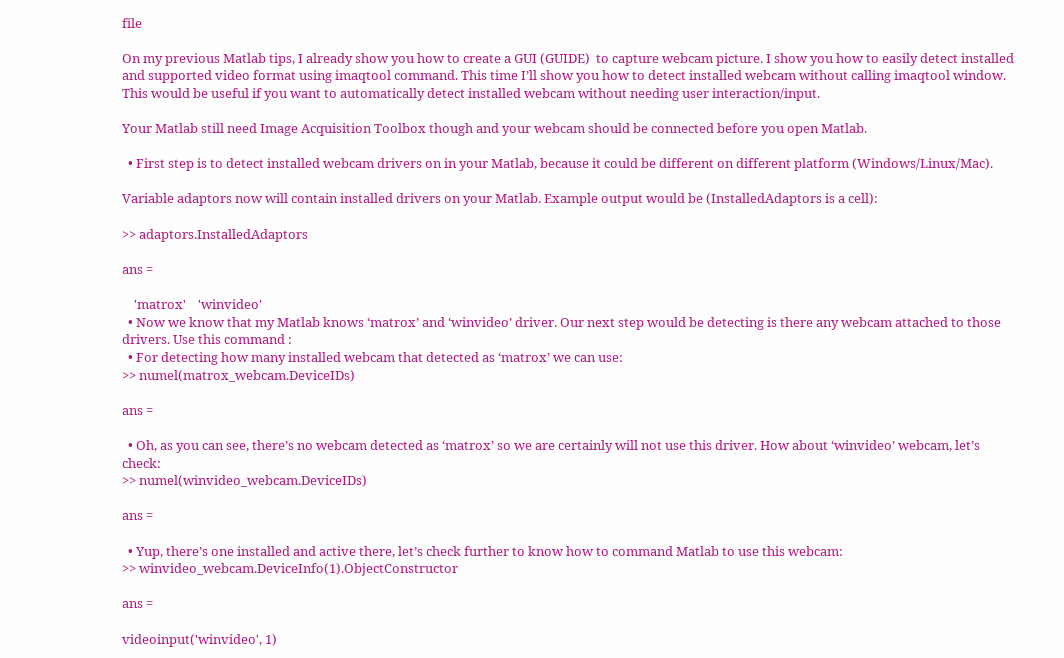file

On my previous Matlab tips, I already show you how to create a GUI (GUIDE)  to capture webcam picture. I show you how to easily detect installed and supported video format using imaqtool command. This time I’ll show you how to detect installed webcam without calling imaqtool window. This would be useful if you want to automatically detect installed webcam without needing user interaction/input.

Your Matlab still need Image Acquisition Toolbox though and your webcam should be connected before you open Matlab.

  • First step is to detect installed webcam drivers on in your Matlab, because it could be different on different platform (Windows/Linux/Mac).

Variable adaptors now will contain installed drivers on your Matlab. Example output would be (InstalledAdaptors is a cell):

>> adaptors.InstalledAdaptors

ans =

    'matrox'    'winvideo'
  • Now we know that my Matlab knows ‘matrox’ and ‘winvideo’ driver. Our next step would be detecting is there any webcam attached to those drivers. Use this command :
  • For detecting how many installed webcam that detected as ‘matrox’ we can use:
>> numel(matrox_webcam.DeviceIDs)

ans =

  • Oh, as you can see, there’s no webcam detected as ‘matrox’ so we are certainly will not use this driver. How about ‘winvideo’ webcam, let’s check:
>> numel(winvideo_webcam.DeviceIDs)

ans =

  • Yup, there’s one installed and active there, let’s check further to know how to command Matlab to use this webcam:
>> winvideo_webcam.DeviceInfo(1).ObjectConstructor

ans =

videoinput('winvideo', 1)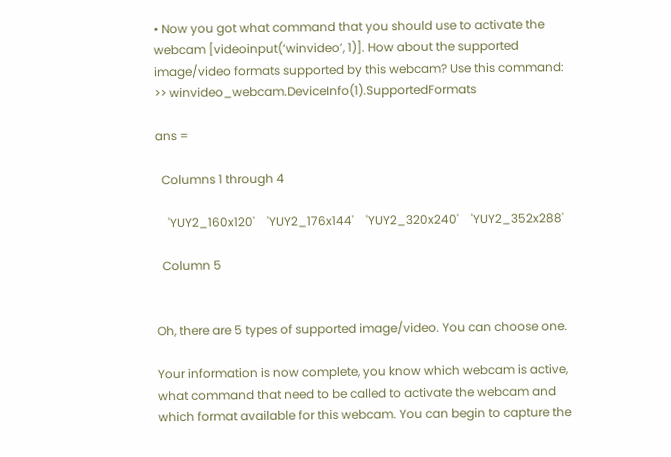• Now you got what command that you should use to activate the webcam [videoinput(‘winvideo’, 1)]. How about the supported image/video formats supported by this webcam? Use this command:
>> winvideo_webcam.DeviceInfo(1).SupportedFormats

ans =

  Columns 1 through 4

    'YUY2_160x120'    'YUY2_176x144'    'YUY2_320x240'    'YUY2_352x288'

  Column 5


Oh, there are 5 types of supported image/video. You can choose one.

Your information is now complete, you know which webcam is active, what command that need to be called to activate the webcam and which format available for this webcam. You can begin to capture the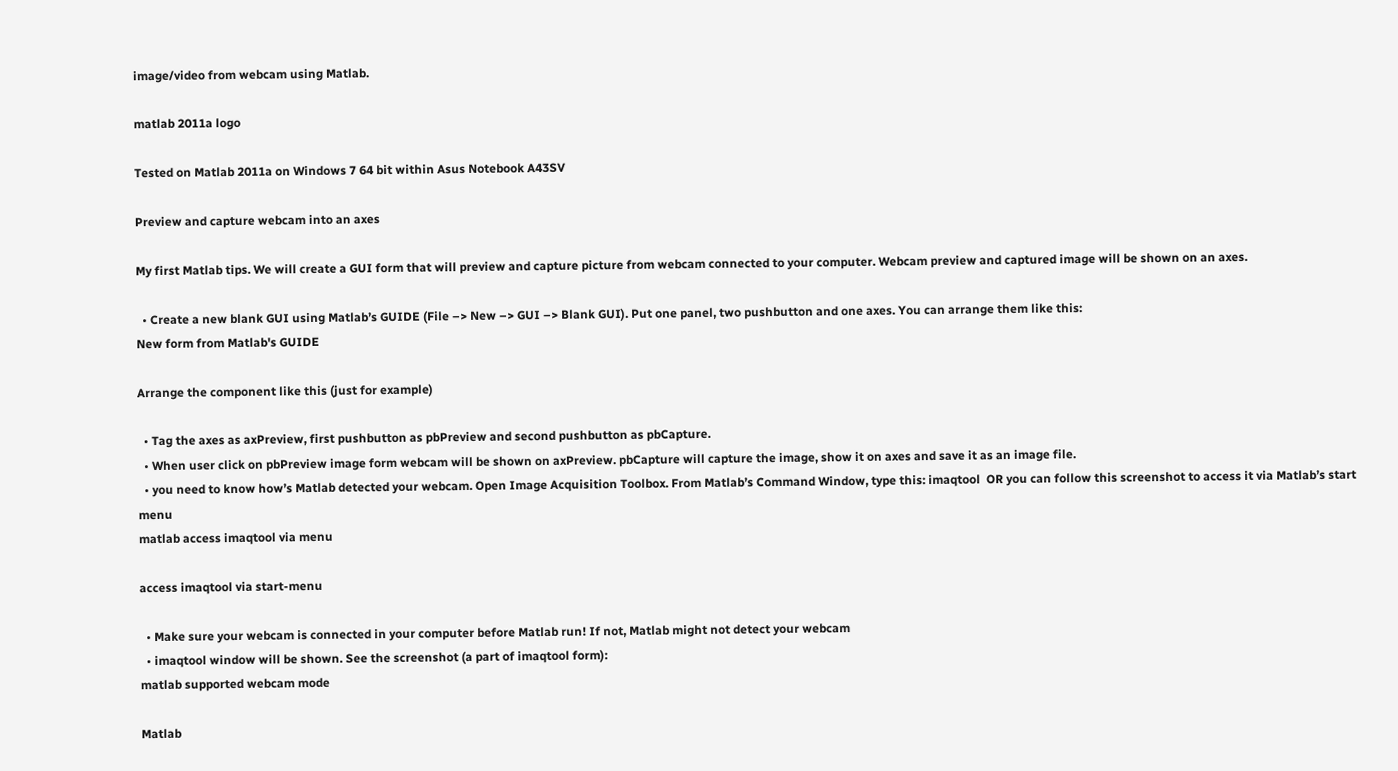image/video from webcam using Matlab.

matlab 2011a logo

Tested on Matlab 2011a on Windows 7 64 bit within Asus Notebook A43SV

Preview and capture webcam into an axes

My first Matlab tips. We will create a GUI form that will preview and capture picture from webcam connected to your computer. Webcam preview and captured image will be shown on an axes.

  • Create a new blank GUI using Matlab’s GUIDE (File –> New –> GUI –> Blank GUI). Put one panel, two pushbutton and one axes. You can arrange them like this:
New form from Matlab's GUIDE

Arrange the component like this (just for example)

  • Tag the axes as axPreview, first pushbutton as pbPreview and second pushbutton as pbCapture.
  • When user click on pbPreview image form webcam will be shown on axPreview. pbCapture will capture the image, show it on axes and save it as an image file.
  • you need to know how’s Matlab detected your webcam. Open Image Acquisition Toolbox. From Matlab’s Command Window, type this: imaqtool  OR you can follow this screenshot to access it via Matlab’s start menu
matlab access imaqtool via menu

access imaqtool via start-menu

  • Make sure your webcam is connected in your computer before Matlab run! If not, Matlab might not detect your webcam
  • imaqtool window will be shown. See the screenshot (a part of imaqtool form):
matlab supported webcam mode

Matlab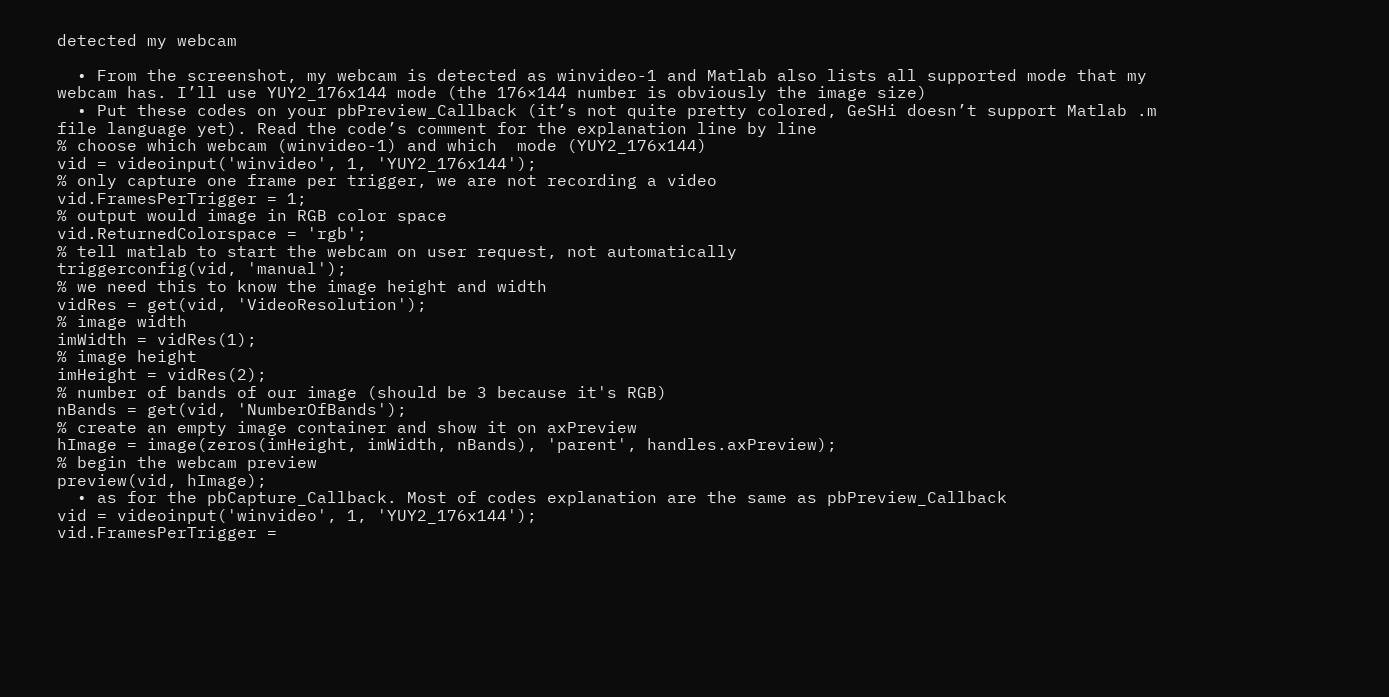detected my webcam

  • From the screenshot, my webcam is detected as winvideo-1 and Matlab also lists all supported mode that my webcam has. I’ll use YUY2_176x144 mode (the 176×144 number is obviously the image size)
  • Put these codes on your pbPreview_Callback (it’s not quite pretty colored, GeSHi doesn’t support Matlab .m file language yet). Read the code’s comment for the explanation line by line
% choose which webcam (winvideo-1) and which  mode (YUY2_176x144)
vid = videoinput('winvideo', 1, 'YUY2_176x144');
% only capture one frame per trigger, we are not recording a video
vid.FramesPerTrigger = 1;
% output would image in RGB color space
vid.ReturnedColorspace = 'rgb';
% tell matlab to start the webcam on user request, not automatically
triggerconfig(vid, 'manual');
% we need this to know the image height and width
vidRes = get(vid, 'VideoResolution');
% image width
imWidth = vidRes(1);
% image height
imHeight = vidRes(2);
% number of bands of our image (should be 3 because it's RGB)
nBands = get(vid, 'NumberOfBands');
% create an empty image container and show it on axPreview
hImage = image(zeros(imHeight, imWidth, nBands), 'parent', handles.axPreview);
% begin the webcam preview
preview(vid, hImage);
  • as for the pbCapture_Callback. Most of codes explanation are the same as pbPreview_Callback
vid = videoinput('winvideo', 1, 'YUY2_176x144');
vid.FramesPerTrigger =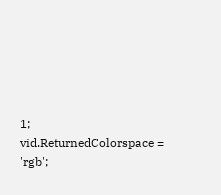1;
vid.ReturnedColorspace = 'rgb';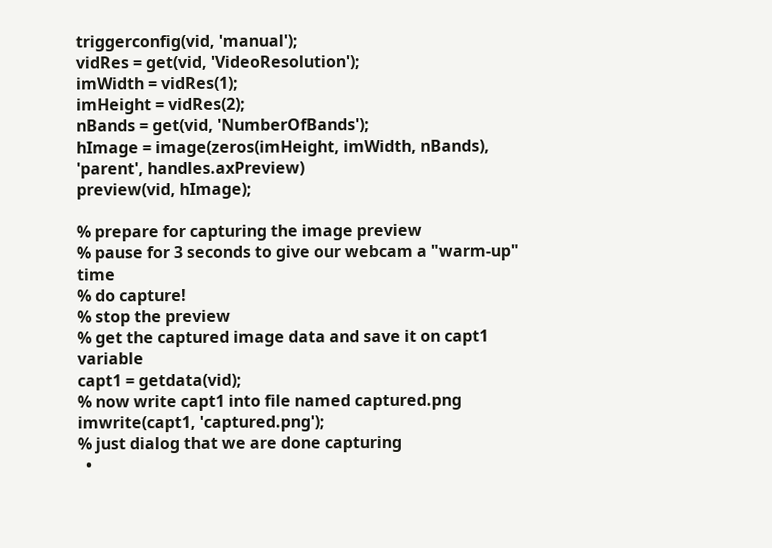triggerconfig(vid, 'manual');
vidRes = get(vid, 'VideoResolution');
imWidth = vidRes(1);
imHeight = vidRes(2);
nBands = get(vid, 'NumberOfBands');
hImage = image(zeros(imHeight, imWidth, nBands), 'parent', handles.axPreview)
preview(vid, hImage);

% prepare for capturing the image preview
% pause for 3 seconds to give our webcam a "warm-up" time
% do capture!
% stop the preview
% get the captured image data and save it on capt1 variable
capt1 = getdata(vid);
% now write capt1 into file named captured.png
imwrite(capt1, 'captured.png');
% just dialog that we are done capturing
  •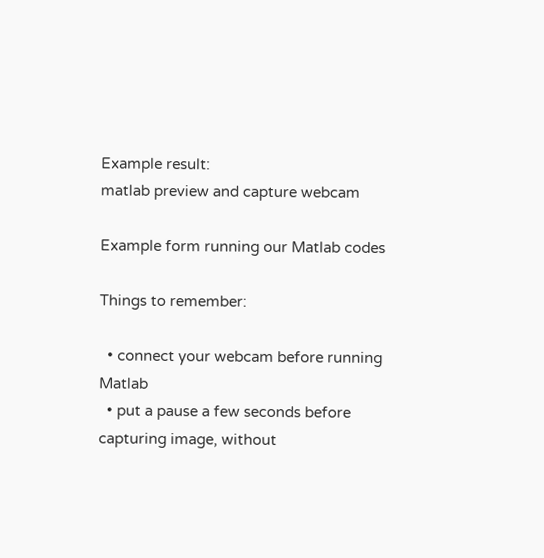Example result:
matlab preview and capture webcam

Example form running our Matlab codes

Things to remember:

  • connect your webcam before running Matlab
  • put a pause a few seconds before capturing image, without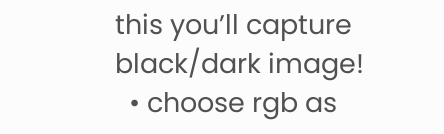this you’ll capture black/dark image!
  • choose rgb as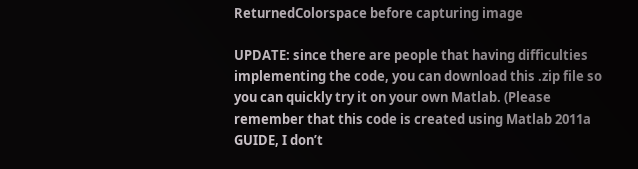ReturnedColorspace before capturing image

UPDATE: since there are people that having difficulties implementing the code, you can download this .zip file so you can quickly try it on your own Matlab. (Please remember that this code is created using Matlab 2011a GUIDE, I don’t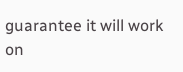guarantee it will work on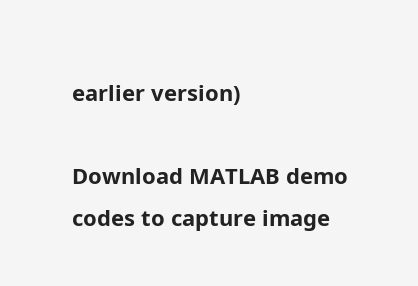earlier version)

Download MATLAB demo codes to capture image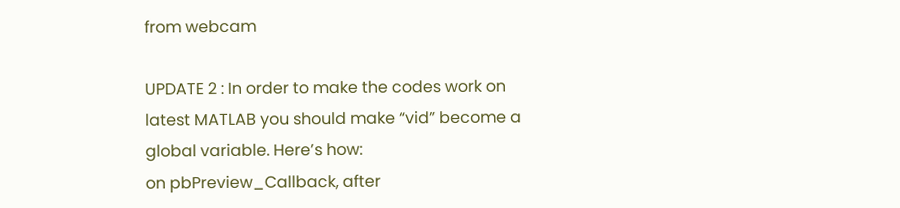from webcam

UPDATE 2 : In order to make the codes work on latest MATLAB you should make “vid” become a global variable. Here’s how:
on pbPreview_Callback, after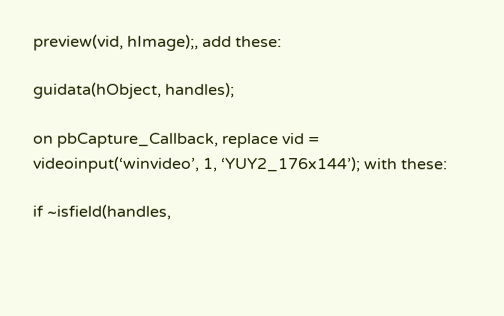preview(vid, hImage);, add these:

guidata(hObject, handles);

on pbCapture_Callback, replace vid = videoinput(‘winvideo’, 1, ‘YUY2_176x144’); with these:

if ~isfield(handles,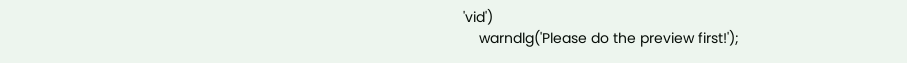'vid')
    warndlg('Please do the preview first!');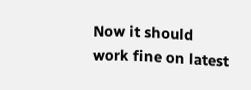Now it should work fine on latest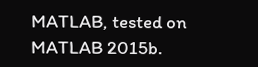MATLAB, tested on MATLAB 2015b.